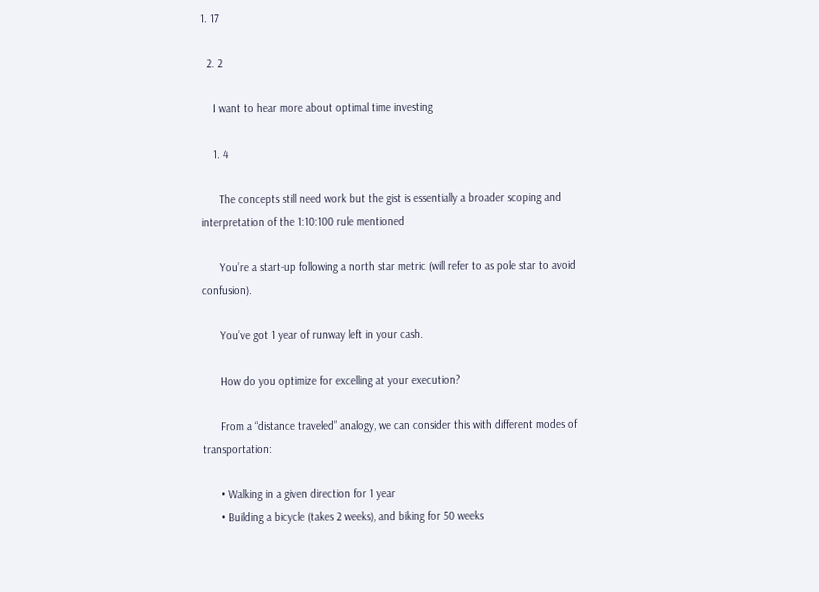1. 17

  2. 2

    I want to hear more about optimal time investing

    1. 4

      The concepts still need work but the gist is essentially a broader scoping and interpretation of the 1:10:100 rule mentioned

      You’re a start-up following a north star metric (will refer to as pole star to avoid confusion).

      You’ve got 1 year of runway left in your cash.

      How do you optimize for excelling at your execution?

      From a “distance traveled” analogy, we can consider this with different modes of transportation:

      • Walking in a given direction for 1 year
      • Building a bicycle (takes 2 weeks), and biking for 50 weeks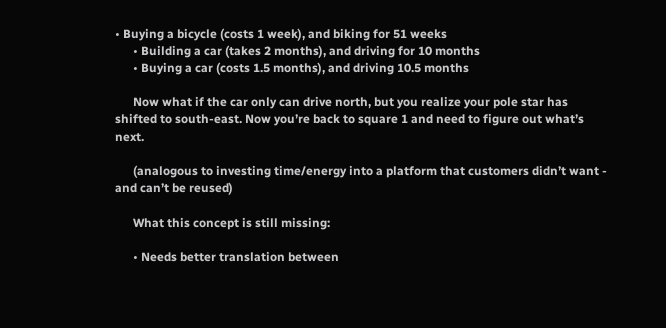• Buying a bicycle (costs 1 week), and biking for 51 weeks
      • Building a car (takes 2 months), and driving for 10 months
      • Buying a car (costs 1.5 months), and driving 10.5 months

      Now what if the car only can drive north, but you realize your pole star has shifted to south-east. Now you’re back to square 1 and need to figure out what’s next.

      (analogous to investing time/energy into a platform that customers didn’t want - and can’t be reused)

      What this concept is still missing:

      • Needs better translation between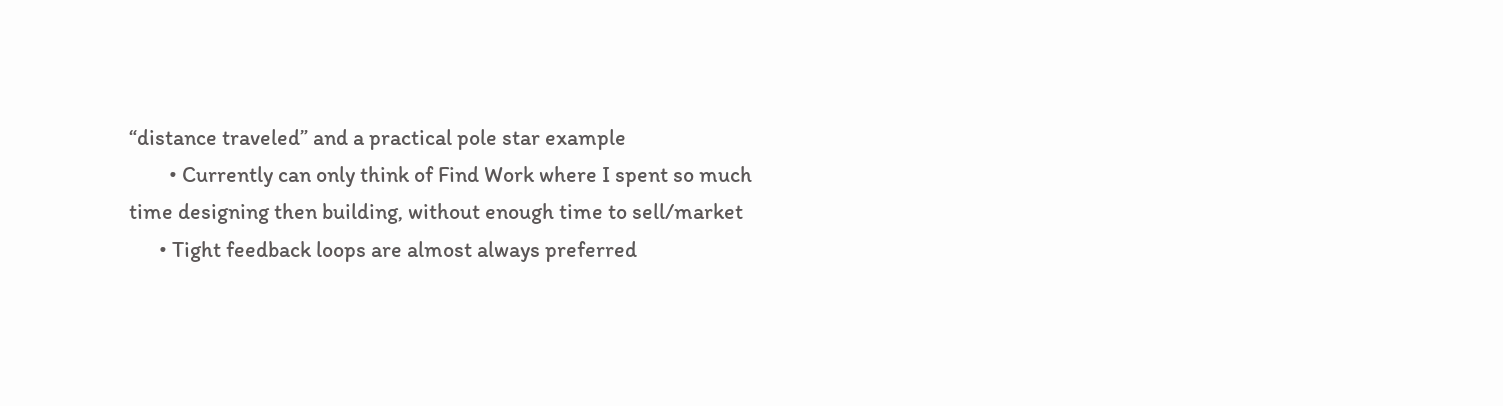“distance traveled” and a practical pole star example
        • Currently can only think of Find Work where I spent so much time designing then building, without enough time to sell/market
      • Tight feedback loops are almost always preferred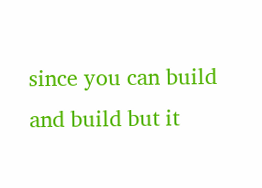since you can build and build but it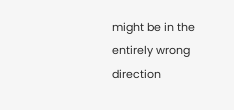might be in the entirely wrong direction